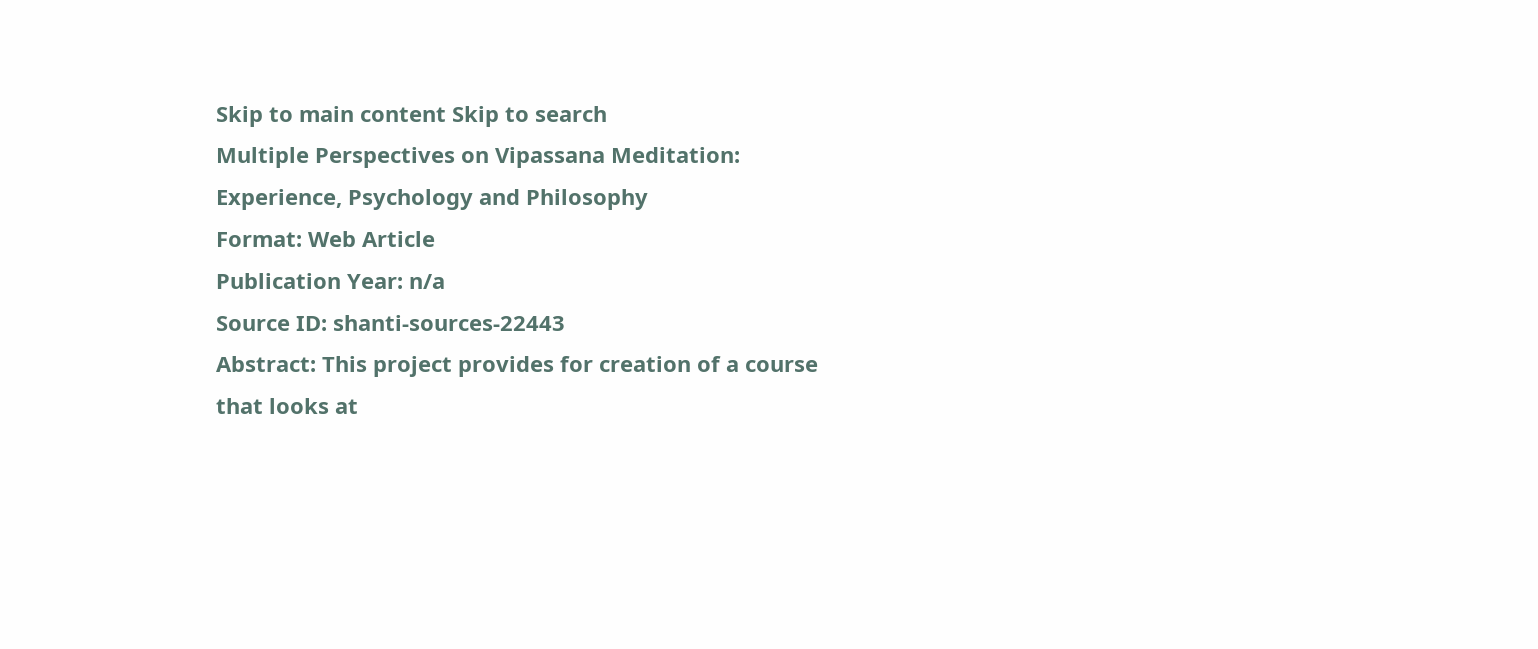Skip to main content Skip to search
Multiple Perspectives on Vipassana Meditation: Experience, Psychology and Philosophy
Format: Web Article
Publication Year: n/a
Source ID: shanti-sources-22443
Abstract: This project provides for creation of a course that looks at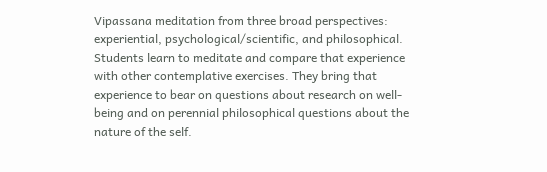Vipassana meditation from three broad perspectives: experiential, psychological/scientific, and philosophical. Students learn to meditate and compare that experience with other contemplative exercises. They bring that experience to bear on questions about research on well-being and on perennial philosophical questions about the nature of the self.